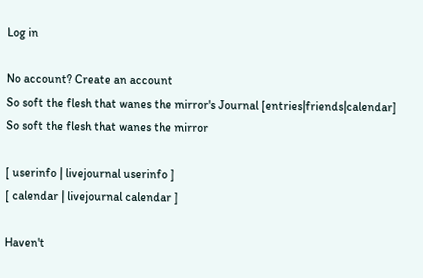Log in

No account? Create an account
So soft the flesh that wanes the mirror's Journal [entries|friends|calendar]
So soft the flesh that wanes the mirror

[ userinfo | livejournal userinfo ]
[ calendar | livejournal calendar ]

Haven't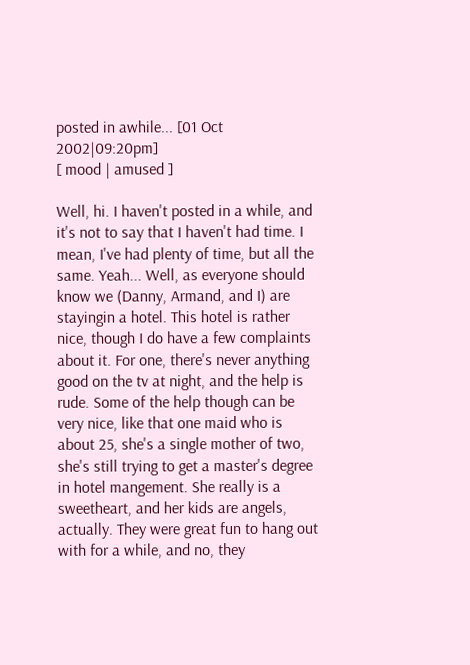posted in awhile... [01 Oct 2002|09:20pm]
[ mood | amused ]

Well, hi. I haven't posted in a while, and it's not to say that I haven't had time. I mean, I've had plenty of time, but all the same. Yeah... Well, as everyone should know we (Danny, Armand, and I) are stayingin a hotel. This hotel is rather nice, though I do have a few complaints about it. For one, there's never anything good on the tv at night, and the help is rude. Some of the help though can be very nice, like that one maid who is about 25, she's a single mother of two, she's still trying to get a master's degree in hotel mangement. She really is a sweetheart, and her kids are angels, actually. They were great fun to hang out with for a while, and no, they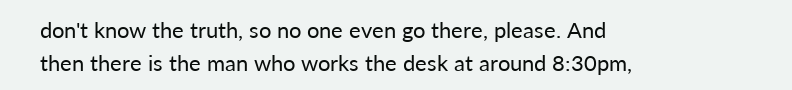don't know the truth, so no one even go there, please. And then there is the man who works the desk at around 8:30pm,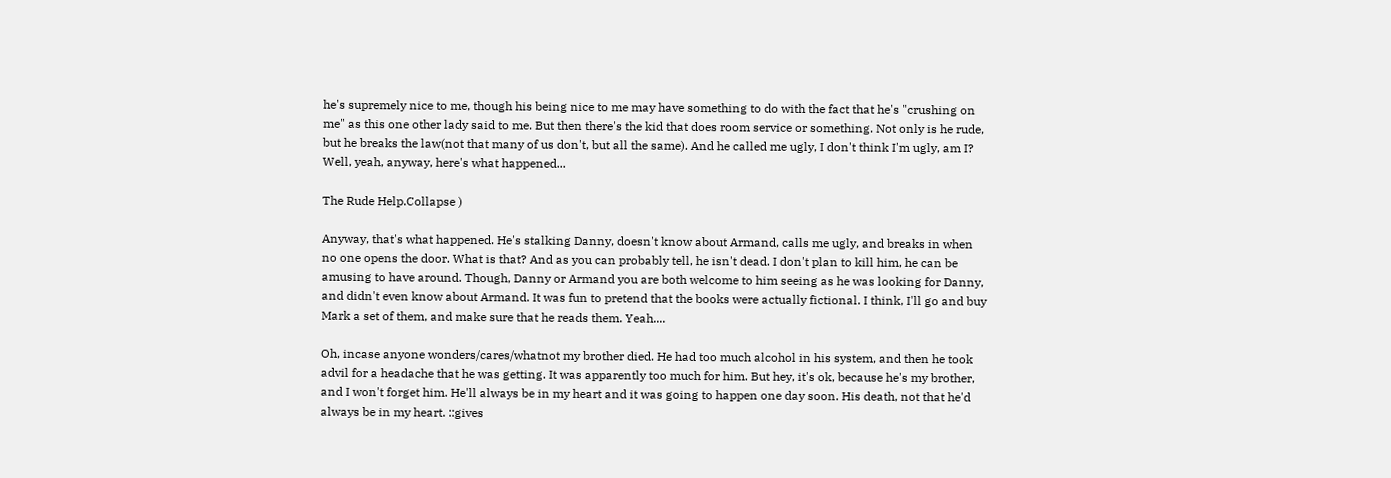he's supremely nice to me, though his being nice to me may have something to do with the fact that he's "crushing on me" as this one other lady said to me. But then there's the kid that does room service or something. Not only is he rude, but he breaks the law(not that many of us don't, but all the same). And he called me ugly, I don't think I'm ugly, am I? Well, yeah, anyway, here's what happened...

The Rude Help.Collapse )

Anyway, that's what happened. He's stalking Danny, doesn't know about Armand, calls me ugly, and breaks in when no one opens the door. What is that? And as you can probably tell, he isn't dead. I don't plan to kill him, he can be amusing to have around. Though, Danny or Armand you are both welcome to him seeing as he was looking for Danny, and didn't even know about Armand. It was fun to pretend that the books were actually fictional. I think, I'll go and buy Mark a set of them, and make sure that he reads them. Yeah....

Oh, incase anyone wonders/cares/whatnot my brother died. He had too much alcohol in his system, and then he took advil for a headache that he was getting. It was apparently too much for him. But hey, it's ok, because he's my brother, and I won't forget him. He'll always be in my heart and it was going to happen one day soon. His death, not that he'd always be in my heart. ::gives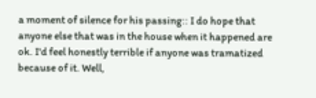a moment of silence for his passing:: I do hope that anyone else that was in the house when it happened are ok. I'd feel honestly terrible if anyone was tramatized because of it. Well,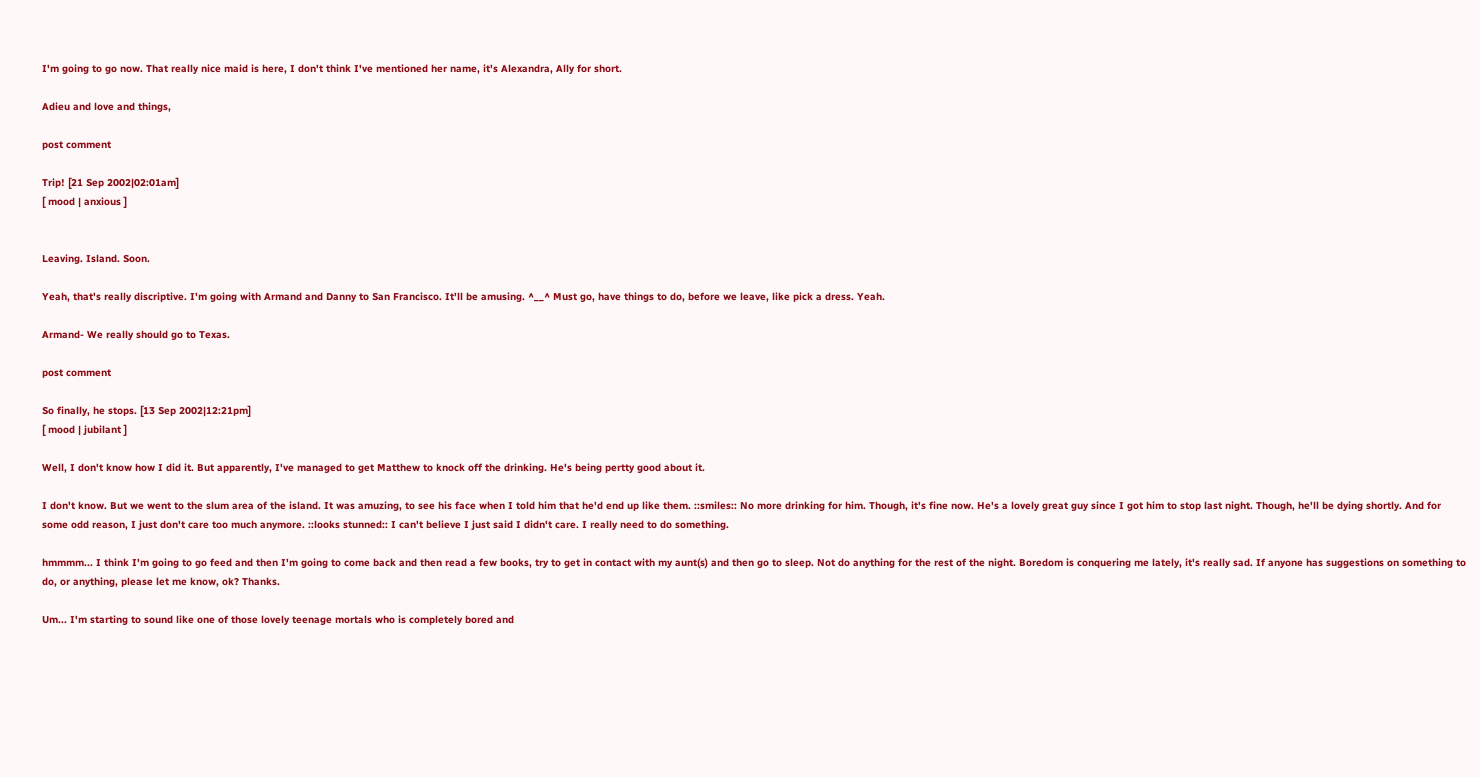I'm going to go now. That really nice maid is here, I don't think I've mentioned her name, it's Alexandra, Ally for short.

Adieu and love and things,

post comment

Trip! [21 Sep 2002|02:01am]
[ mood | anxious ]


Leaving. Island. Soon.

Yeah, that's really discriptive. I'm going with Armand and Danny to San Francisco. It'll be amusing. ^__^ Must go, have things to do, before we leave, like pick a dress. Yeah.

Armand- We really should go to Texas.

post comment

So finally, he stops. [13 Sep 2002|12:21pm]
[ mood | jubilant ]

Well, I don't know how I did it. But apparently, I've managed to get Matthew to knock off the drinking. He's being pertty good about it.

I don't know. But we went to the slum area of the island. It was amuzing, to see his face when I told him that he'd end up like them. ::smiles:: No more drinking for him. Though, it's fine now. He's a lovely great guy since I got him to stop last night. Though, he'll be dying shortly. And for some odd reason, I just don't care too much anymore. ::looks stunned:: I can't believe I just said I didn't care. I really need to do something.

hmmmm... I think I'm going to go feed and then I'm going to come back and then read a few books, try to get in contact with my aunt(s) and then go to sleep. Not do anything for the rest of the night. Boredom is conquering me lately, it's really sad. If anyone has suggestions on something to do, or anything, please let me know, ok? Thanks.

Um... I'm starting to sound like one of those lovely teenage mortals who is completely bored and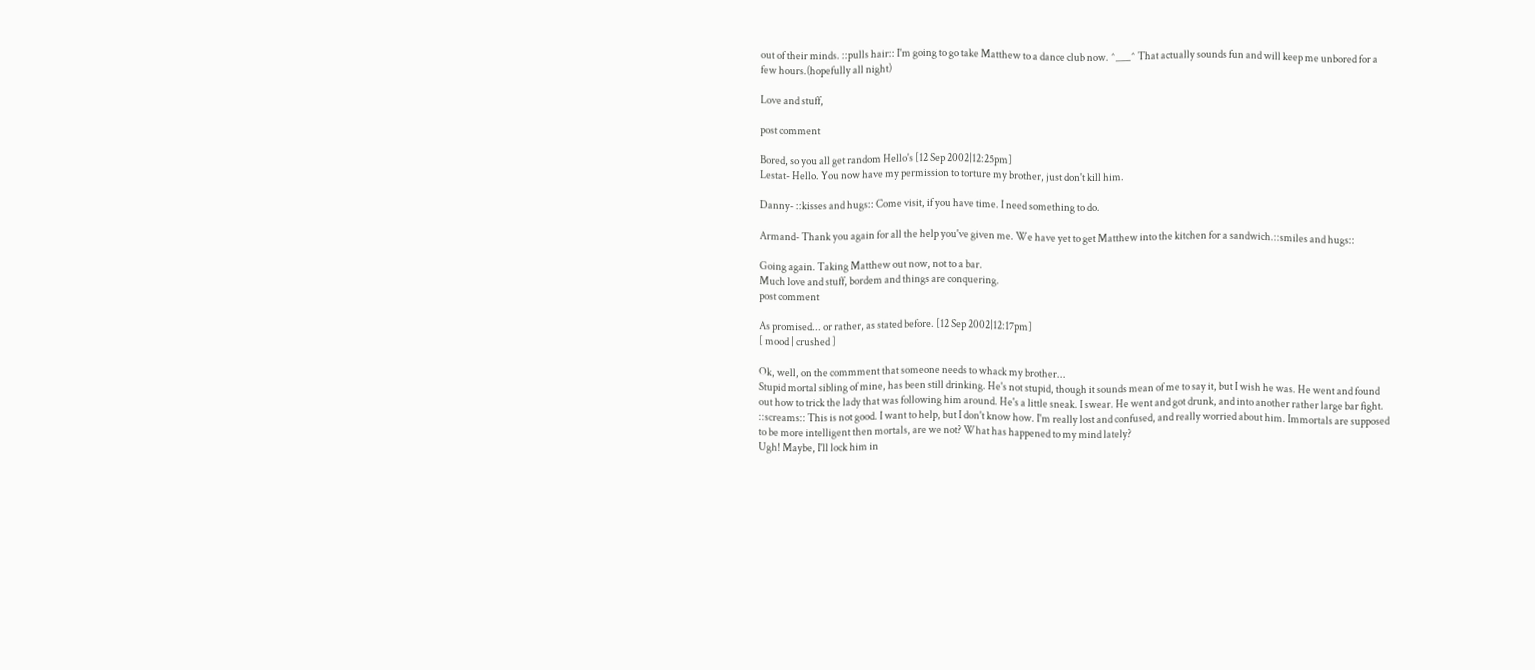out of their minds. ::pulls hair:: I'm going to go take Matthew to a dance club now. ^___^ That actually sounds fun and will keep me unbored for a few hours.(hopefully all night)

Love and stuff,

post comment

Bored, so you all get random Hello's [12 Sep 2002|12:25pm]
Lestat- Hello. You now have my permission to torture my brother, just don't kill him.

Danny- ::kisses and hugs:: Come visit, if you have time. I need something to do.

Armand- Thank you again for all the help you've given me. We have yet to get Matthew into the kitchen for a sandwich.::smiles and hugs::

Going again. Taking Matthew out now, not to a bar.
Much love and stuff, bordem and things are conquering.
post comment

As promised... or rather, as stated before. [12 Sep 2002|12:17pm]
[ mood | crushed ]

Ok, well, on the commment that someone needs to whack my brother...
Stupid mortal sibling of mine, has been still drinking. He's not stupid, though it sounds mean of me to say it, but I wish he was. He went and found out how to trick the lady that was following him around. He's a little sneak. I swear. He went and got drunk, and into another rather large bar fight. ::screams:: This is not good. I want to help, but I don't know how. I'm really lost and confused, and really worried about him. Immortals are supposed to be more intelligent then mortals, are we not? What has happened to my mind lately?
Ugh! Maybe, I'll lock him in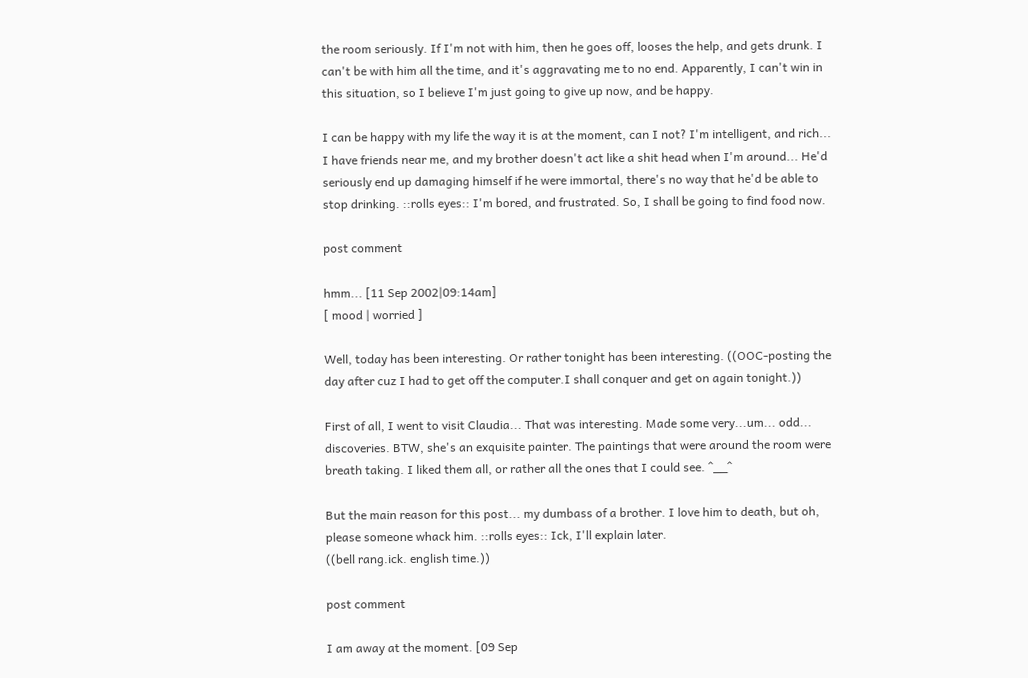the room seriously. If I'm not with him, then he goes off, looses the help, and gets drunk. I can't be with him all the time, and it's aggravating me to no end. Apparently, I can't win in this situation, so I believe I'm just going to give up now, and be happy.

I can be happy with my life the way it is at the moment, can I not? I'm intelligent, and rich... I have friends near me, and my brother doesn't act like a shit head when I'm around... He'd seriously end up damaging himself if he were immortal, there's no way that he'd be able to stop drinking. ::rolls eyes:: I'm bored, and frustrated. So, I shall be going to find food now.

post comment

hmm... [11 Sep 2002|09:14am]
[ mood | worried ]

Well, today has been interesting. Or rather tonight has been interesting. ((OOC-posting the day after cuz I had to get off the computer.I shall conquer and get on again tonight.))

First of all, I went to visit Claudia... That was interesting. Made some very...um... odd... discoveries. BTW, she's an exquisite painter. The paintings that were around the room were breath taking. I liked them all, or rather all the ones that I could see. ^__^

But the main reason for this post... my dumbass of a brother. I love him to death, but oh, please someone whack him. ::rolls eyes:: Ick, I'll explain later.
((bell rang.ick. english time.))

post comment

I am away at the moment. [09 Sep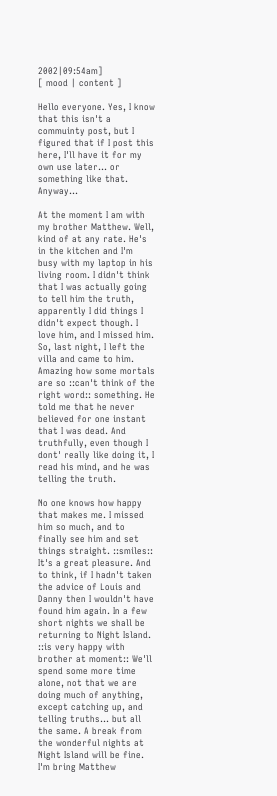2002|09:54am]
[ mood | content ]

Hello everyone. Yes, I know that this isn't a commuinty post, but I figured that if I post this here, I'll have it for my own use later... or something like that. Anyway...

At the moment I am with my brother Matthew. Well, kind of at any rate. He's in the kitchen and I'm busy with my laptop in his living room. I didn't think that I was actually going to tell him the truth, apparently I did things I didn't expect though. I love him, and I missed him. So, last night, I left the villa and came to him. Amazing how some mortals are so ::can't think of the right word:: something. He told me that he never believed for one instant that I was dead. And truthfully, even though I dont' really like doing it, I read his mind, and he was telling the truth.

No one knows how happy that makes me. I missed him so much, and to finally see him and set things straight. ::smiles:: It's a great pleasure. And to think, if I hadn't taken the advice of Louis and Danny then I wouldn't have found him again. In a few short nights we shall be returning to Night Island. ::is very happy with brother at moment:: We'll spend some more time alone, not that we are doing much of anything, except catching up, and telling truths... but all the same. A break from the wonderful nights at Night Island will be fine. I'm bring Matthew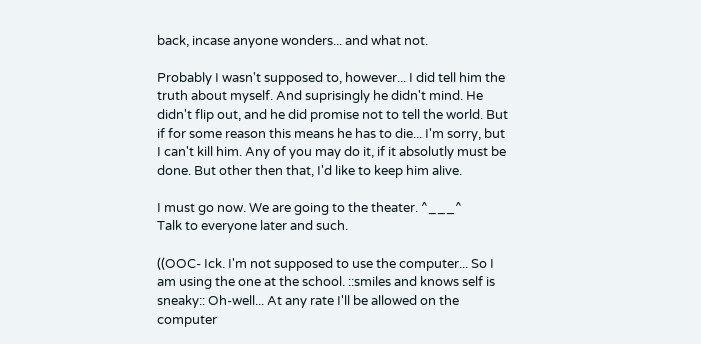back, incase anyone wonders... and what not.

Probably I wasn't supposed to, however... I did tell him the truth about myself. And suprisingly he didn't mind. He didn't flip out, and he did promise not to tell the world. But if for some reason this means he has to die... I'm sorry, but I can't kill him. Any of you may do it, if it absolutly must be done. But other then that, I'd like to keep him alive.

I must go now. We are going to the theater. ^___^
Talk to everyone later and such.

((OOC- Ick. I'm not supposed to use the computer... So I am using the one at the school. ::smiles and knows self is sneaky:: Oh-well... At any rate I'll be allowed on the computer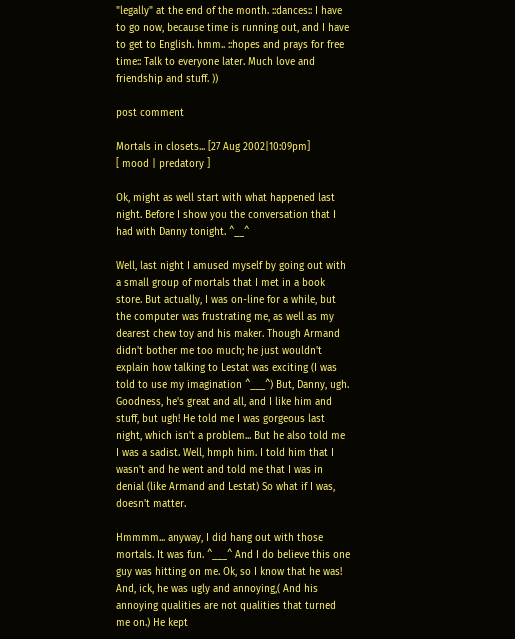"legally" at the end of the month. ::dances:: I have to go now, because time is running out, and I have to get to English. hmm.. ::hopes and prays for free time:: Talk to everyone later. Much love and friendship and stuff. ))

post comment

Mortals in closets... [27 Aug 2002|10:09pm]
[ mood | predatory ]

Ok, might as well start with what happened last night. Before I show you the conversation that I had with Danny tonight. ^__^

Well, last night I amused myself by going out with a small group of mortals that I met in a book store. But actually, I was on-line for a while, but the computer was frustrating me, as well as my dearest chew toy and his maker. Though Armand didn't bother me too much; he just wouldn't explain how talking to Lestat was exciting (I was told to use my imagination ^___^) But, Danny, ugh. Goodness, he's great and all, and I like him and stuff, but ugh! He told me I was gorgeous last night, which isn't a problem... But he also told me I was a sadist. Well, hmph him. I told him that I wasn't and he went and told me that I was in denial (like Armand and Lestat) So what if I was, doesn't matter.

Hmmmm... anyway, I did hang out with those mortals. It was fun. ^___^ And I do believe this one guy was hitting on me. Ok, so I know that he was! And, ick, he was ugly and annoying,( And his annoying qualities are not qualities that turned me on.) He kept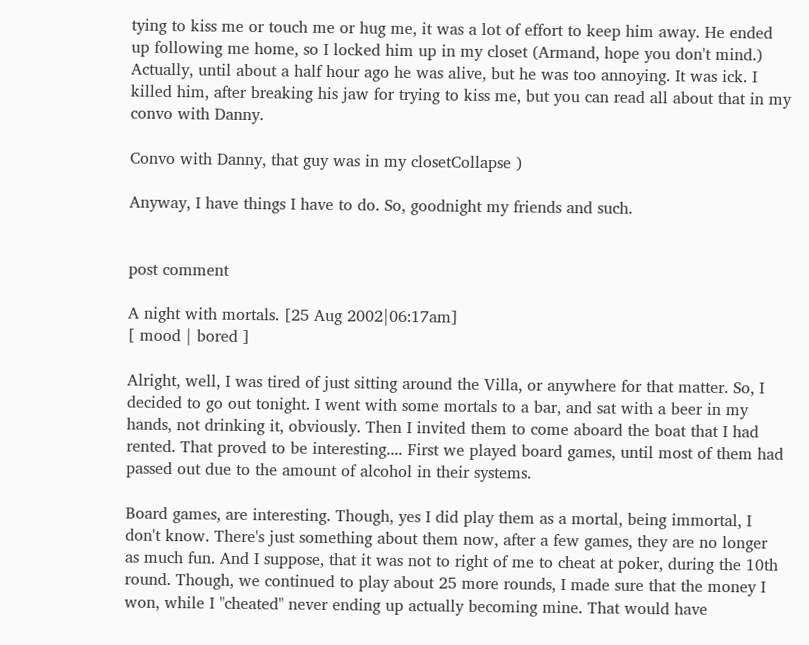tying to kiss me or touch me or hug me, it was a lot of effort to keep him away. He ended up following me home, so I locked him up in my closet (Armand, hope you don't mind.) Actually, until about a half hour ago he was alive, but he was too annoying. It was ick. I killed him, after breaking his jaw for trying to kiss me, but you can read all about that in my convo with Danny.

Convo with Danny, that guy was in my closetCollapse )

Anyway, I have things I have to do. So, goodnight my friends and such.


post comment

A night with mortals. [25 Aug 2002|06:17am]
[ mood | bored ]

Alright, well, I was tired of just sitting around the Villa, or anywhere for that matter. So, I decided to go out tonight. I went with some mortals to a bar, and sat with a beer in my hands, not drinking it, obviously. Then I invited them to come aboard the boat that I had rented. That proved to be interesting.... First we played board games, until most of them had passed out due to the amount of alcohol in their systems.

Board games, are interesting. Though, yes I did play them as a mortal, being immortal, I don't know. There's just something about them now, after a few games, they are no longer as much fun. And I suppose, that it was not to right of me to cheat at poker, during the 10th round. Though, we continued to play about 25 more rounds, I made sure that the money I won, while I "cheated" never ending up actually becoming mine. That would have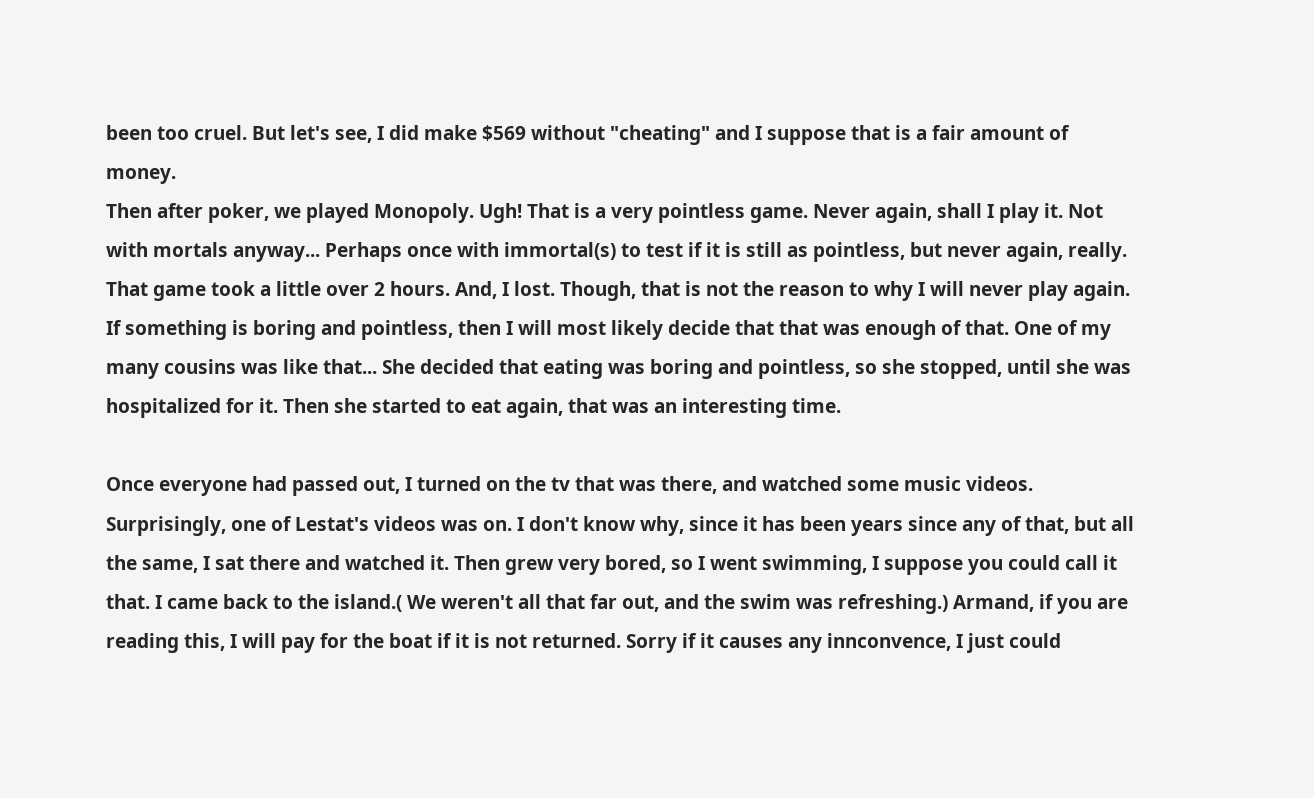been too cruel. But let's see, I did make $569 without "cheating" and I suppose that is a fair amount of money.
Then after poker, we played Monopoly. Ugh! That is a very pointless game. Never again, shall I play it. Not with mortals anyway... Perhaps once with immortal(s) to test if it is still as pointless, but never again, really. That game took a little over 2 hours. And, I lost. Though, that is not the reason to why I will never play again. If something is boring and pointless, then I will most likely decide that that was enough of that. One of my many cousins was like that... She decided that eating was boring and pointless, so she stopped, until she was hospitalized for it. Then she started to eat again, that was an interesting time.

Once everyone had passed out, I turned on the tv that was there, and watched some music videos. Surprisingly, one of Lestat's videos was on. I don't know why, since it has been years since any of that, but all the same, I sat there and watched it. Then grew very bored, so I went swimming, I suppose you could call it that. I came back to the island.( We weren't all that far out, and the swim was refreshing.) Armand, if you are reading this, I will pay for the boat if it is not returned. Sorry if it causes any innconvence, I just could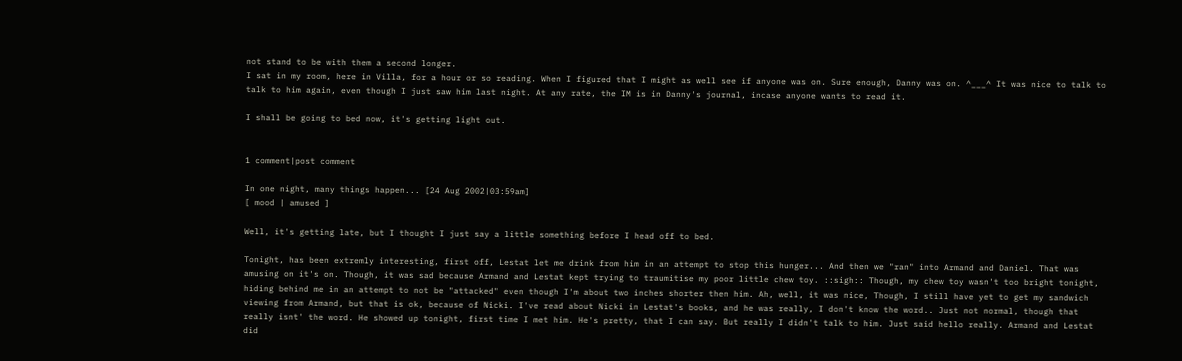not stand to be with them a second longer.
I sat in my room, here in Villa, for a hour or so reading. When I figured that I might as well see if anyone was on. Sure enough, Danny was on. ^___^ It was nice to talk to talk to him again, even though I just saw him last night. At any rate, the IM is in Danny's journal, incase anyone wants to read it.

I shall be going to bed now, it's getting light out.


1 comment|post comment

In one night, many things happen... [24 Aug 2002|03:59am]
[ mood | amused ]

Well, it's getting late, but I thought I just say a little something before I head off to bed.

Tonight, has been extremly interesting, first off, Lestat let me drink from him in an attempt to stop this hunger... And then we "ran" into Armand and Daniel. That was amusing on it's on. Though, it was sad because Armand and Lestat kept trying to traumitise my poor little chew toy. ::sigh:: Though, my chew toy wasn't too bright tonight, hiding behind me in an attempt to not be "attacked" even though I'm about two inches shorter then him. Ah, well, it was nice, Though, I still have yet to get my sandwich viewing from Armand, but that is ok, because of Nicki. I've read about Nicki in Lestat's books, and he was really, I don't know the word.. Just not normal, though that really isnt' the word. He showed up tonight, first time I met him. He's pretty, that I can say. But really I didn't talk to him. Just said hello really. Armand and Lestat did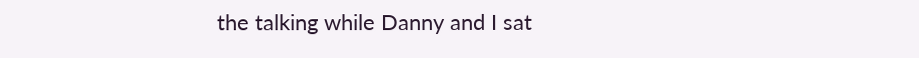the talking while Danny and I sat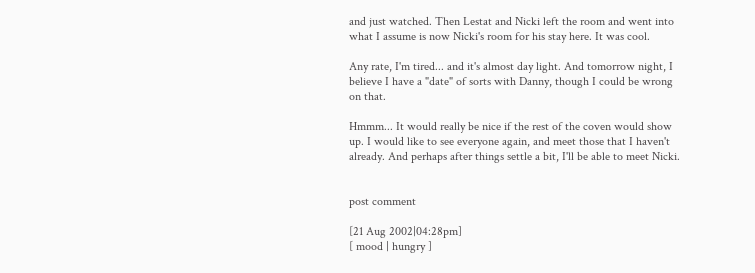and just watched. Then Lestat and Nicki left the room and went into what I assume is now Nicki's room for his stay here. It was cool.

Any rate, I'm tired... and it's almost day light. And tomorrow night, I believe I have a "date" of sorts with Danny, though I could be wrong on that.

Hmmm... It would really be nice if the rest of the coven would show up. I would like to see everyone again, and meet those that I haven't already. And perhaps after things settle a bit, I'll be able to meet Nicki.


post comment

[21 Aug 2002|04:28pm]
[ mood | hungry ]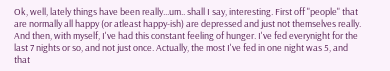Ok, well, lately things have been really...um.. shall I say, interesting. First off "people" that are normally all happy (or atleast happy-ish) are depressed and just not themselves really. And then, with myself, I've had this constant feeling of hunger. I've fed everynight for the last 7 nights or so, and not just once. Actually, the most I've fed in one night was 5, and that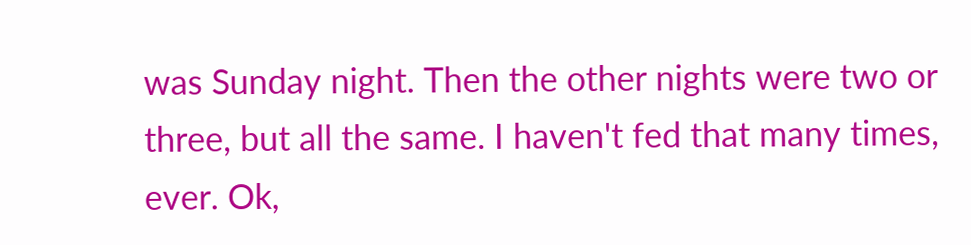was Sunday night. Then the other nights were two or three, but all the same. I haven't fed that many times, ever. Ok,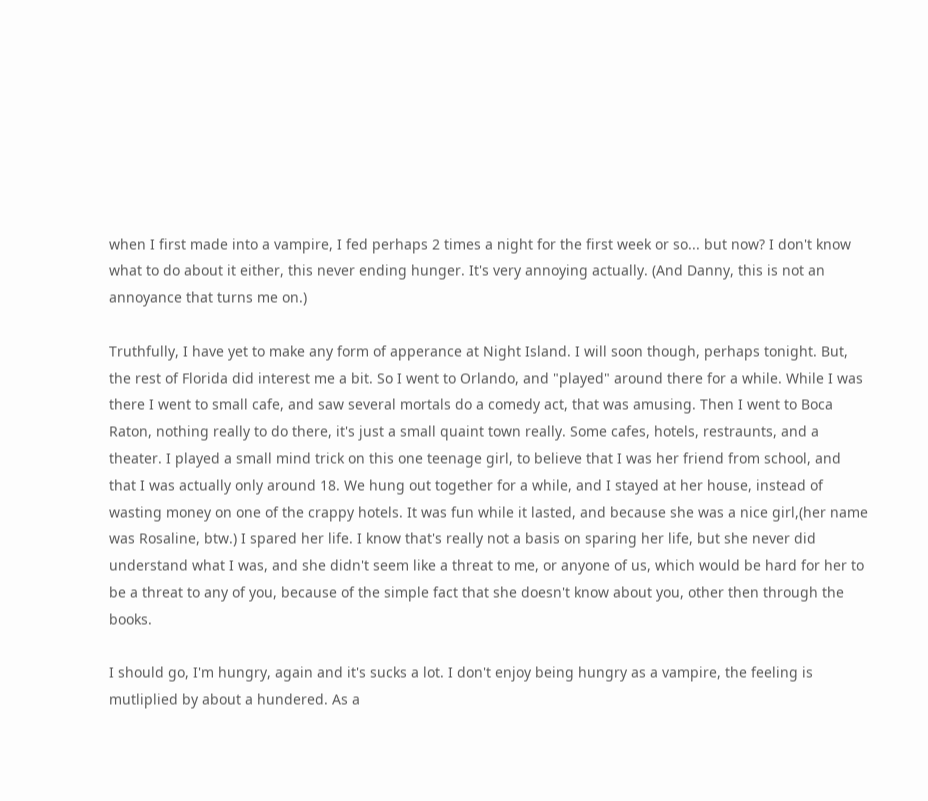when I first made into a vampire, I fed perhaps 2 times a night for the first week or so... but now? I don't know what to do about it either, this never ending hunger. It's very annoying actually. (And Danny, this is not an annoyance that turns me on.)

Truthfully, I have yet to make any form of apperance at Night Island. I will soon though, perhaps tonight. But, the rest of Florida did interest me a bit. So I went to Orlando, and "played" around there for a while. While I was there I went to small cafe, and saw several mortals do a comedy act, that was amusing. Then I went to Boca Raton, nothing really to do there, it's just a small quaint town really. Some cafes, hotels, restraunts, and a theater. I played a small mind trick on this one teenage girl, to believe that I was her friend from school, and that I was actually only around 18. We hung out together for a while, and I stayed at her house, instead of wasting money on one of the crappy hotels. It was fun while it lasted, and because she was a nice girl,(her name was Rosaline, btw.) I spared her life. I know that's really not a basis on sparing her life, but she never did understand what I was, and she didn't seem like a threat to me, or anyone of us, which would be hard for her to be a threat to any of you, because of the simple fact that she doesn't know about you, other then through the books.

I should go, I'm hungry, again and it's sucks a lot. I don't enjoy being hungry as a vampire, the feeling is mutliplied by about a hundered. As a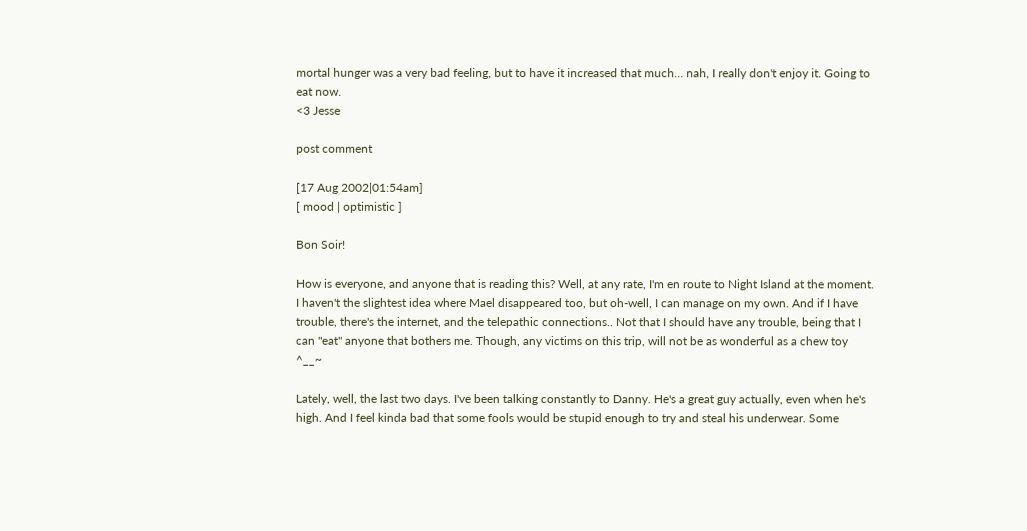mortal hunger was a very bad feeling, but to have it increased that much... nah, I really don't enjoy it. Going to eat now.
<3 Jesse

post comment

[17 Aug 2002|01:54am]
[ mood | optimistic ]

Bon Soir!

How is everyone, and anyone that is reading this? Well, at any rate, I'm en route to Night Island at the moment. I haven't the slightest idea where Mael disappeared too, but oh-well, I can manage on my own. And if I have trouble, there's the internet, and the telepathic connections.. Not that I should have any trouble, being that I can "eat" anyone that bothers me. Though, any victims on this trip, will not be as wonderful as a chew toy ^__~

Lately, well, the last two days. I've been talking constantly to Danny. He's a great guy actually, even when he's high. And I feel kinda bad that some fools would be stupid enough to try and steal his underwear. Some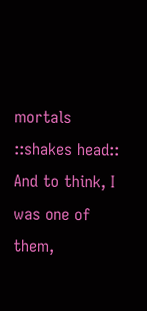mortals ::shakes head:: And to think, I was one of them,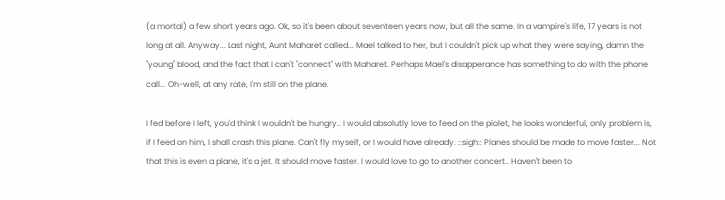(a mortal) a few short years ago. Ok, so it's been about seventeen years now, but all the same. In a vampire's life, 17 years is not long at all. Anyway... Last night, Aunt Maharet called... Mael talked to her, but I couldn't pick up what they were saying, damn the "young" blood, and the fact that I can't "connect" with Maharet. Perhaps Mael's disapperance has something to do with the phone call... Oh-well, at any rate, I'm still on the plane.

I fed before I left, you'd think I wouldn't be hungry.. I would absolutly love to feed on the piolet, he looks wonderful, only problem is, if I feed on him, I shall crash this plane. Can't fly myself, or I would have already. ::sigh:: Planes should be made to move faster... Not that this is even a plane, it's a jet. It should move faster. I would love to go to another concert.. Haven't been to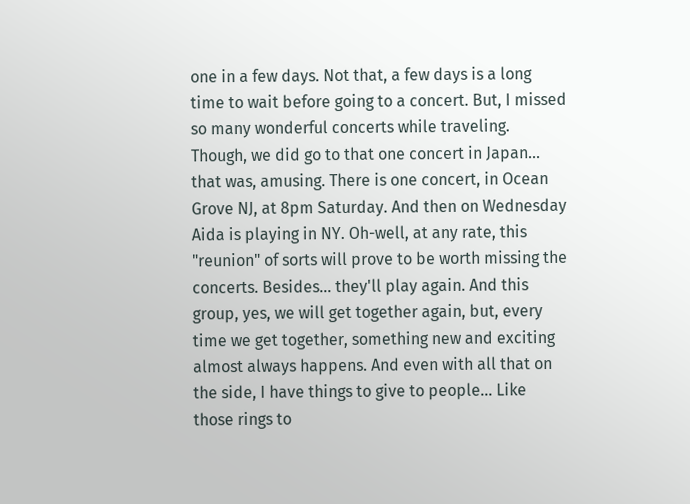one in a few days. Not that, a few days is a long time to wait before going to a concert. But, I missed so many wonderful concerts while traveling. Though, we did go to that one concert in Japan... that was, amusing. There is one concert, in Ocean Grove NJ, at 8pm Saturday. And then on Wednesday Aida is playing in NY. Oh-well, at any rate, this "reunion" of sorts will prove to be worth missing the concerts. Besides... they'll play again. And this group, yes, we will get together again, but, every time we get together, something new and exciting almost always happens. And even with all that on the side, I have things to give to people... Like those rings to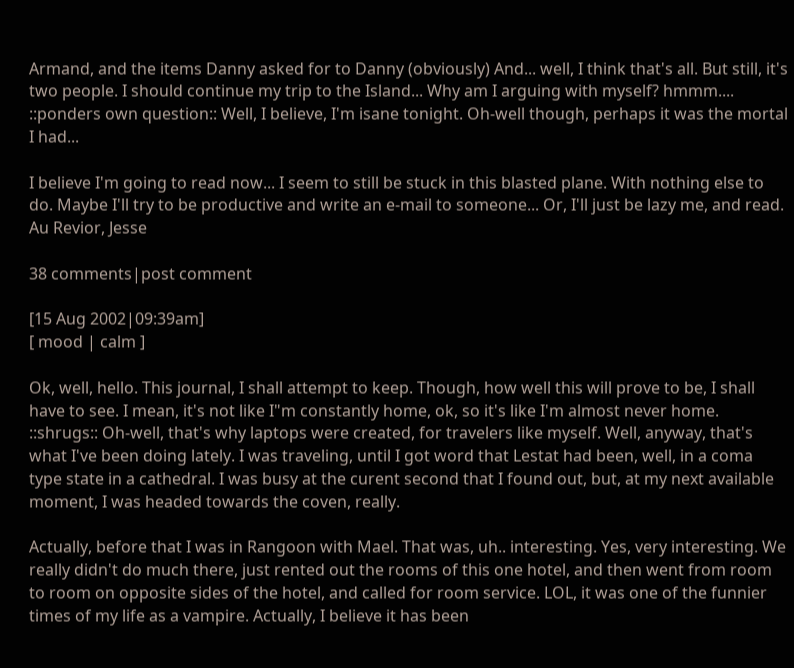Armand, and the items Danny asked for to Danny (obviously) And... well, I think that's all. But still, it's two people. I should continue my trip to the Island... Why am I arguing with myself? hmmm.... ::ponders own question:: Well, I believe, I'm isane tonight. Oh-well though, perhaps it was the mortal I had...

I believe I'm going to read now... I seem to still be stuck in this blasted plane. With nothing else to do. Maybe I'll try to be productive and write an e-mail to someone... Or, I'll just be lazy me, and read.
Au Revior, Jesse

38 comments|post comment

[15 Aug 2002|09:39am]
[ mood | calm ]

Ok, well, hello. This journal, I shall attempt to keep. Though, how well this will prove to be, I shall have to see. I mean, it's not like I"m constantly home, ok, so it's like I'm almost never home. ::shrugs:: Oh-well, that's why laptops were created, for travelers like myself. Well, anyway, that's what I've been doing lately. I was traveling, until I got word that Lestat had been, well, in a coma type state in a cathedral. I was busy at the curent second that I found out, but, at my next available moment, I was headed towards the coven, really.

Actually, before that I was in Rangoon with Mael. That was, uh.. interesting. Yes, very interesting. We really didn't do much there, just rented out the rooms of this one hotel, and then went from room to room on opposite sides of the hotel, and called for room service. LOL, it was one of the funnier times of my life as a vampire. Actually, I believe it has been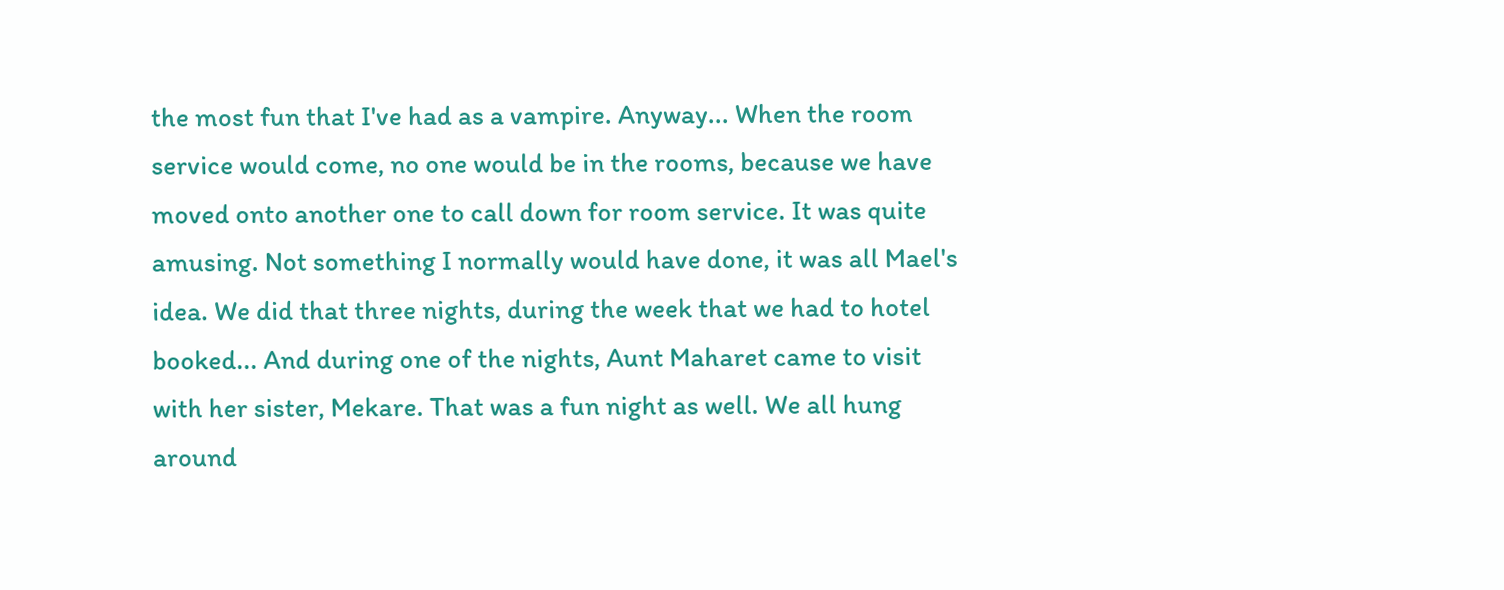the most fun that I've had as a vampire. Anyway... When the room service would come, no one would be in the rooms, because we have moved onto another one to call down for room service. It was quite amusing. Not something I normally would have done, it was all Mael's idea. We did that three nights, during the week that we had to hotel booked... And during one of the nights, Aunt Maharet came to visit with her sister, Mekare. That was a fun night as well. We all hung around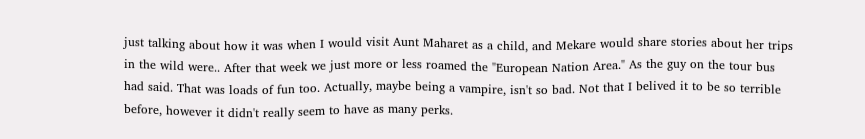just talking about how it was when I would visit Aunt Maharet as a child, and Mekare would share stories about her trips in the wild were.. After that week we just more or less roamed the "European Nation Area." As the guy on the tour bus had said. That was loads of fun too. Actually, maybe being a vampire, isn't so bad. Not that I belived it to be so terrible before, however it didn't really seem to have as many perks.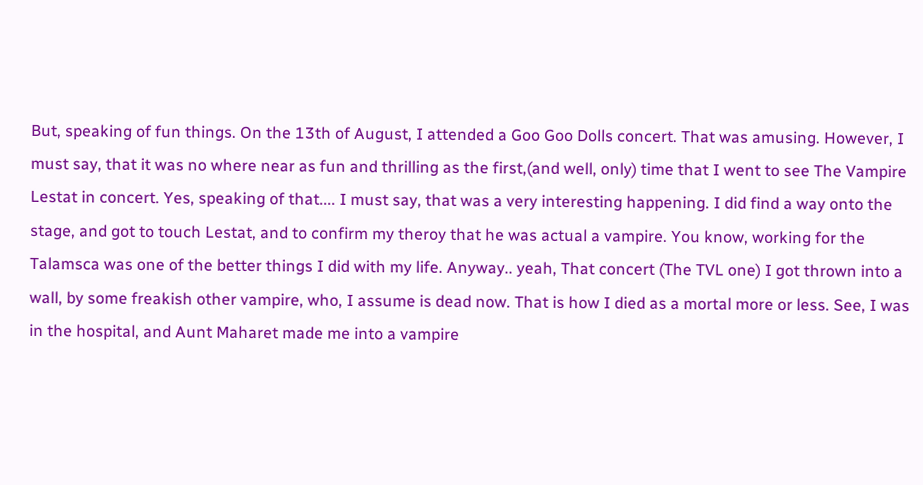But, speaking of fun things. On the 13th of August, I attended a Goo Goo Dolls concert. That was amusing. However, I must say, that it was no where near as fun and thrilling as the first,(and well, only) time that I went to see The Vampire Lestat in concert. Yes, speaking of that.... I must say, that was a very interesting happening. I did find a way onto the stage, and got to touch Lestat, and to confirm my theroy that he was actual a vampire. You know, working for the Talamsca was one of the better things I did with my life. Anyway.. yeah, That concert (The TVL one) I got thrown into a wall, by some freakish other vampire, who, I assume is dead now. That is how I died as a mortal more or less. See, I was in the hospital, and Aunt Maharet made me into a vampire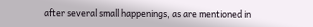after several small happenings, as are mentioned in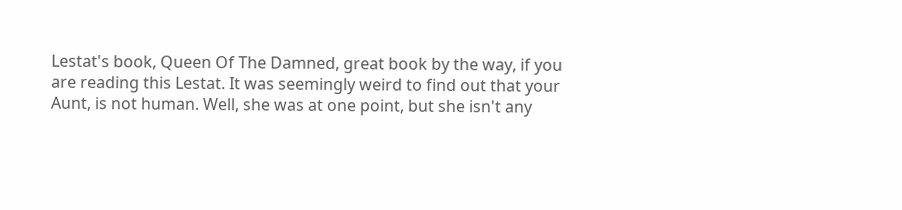Lestat's book, Queen Of The Damned, great book by the way, if you are reading this Lestat. It was seemingly weird to find out that your Aunt, is not human. Well, she was at one point, but she isn't any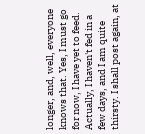longer, and, well, everyone knows that. Yes, I must go for now, I have yet to feed. Actually, I haven't fed in a few days, and I am quite thirsty. I shall post again, at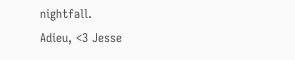nightfall.
Adieu, <3 Jesse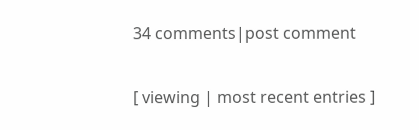34 comments|post comment

[ viewing | most recent entries ]